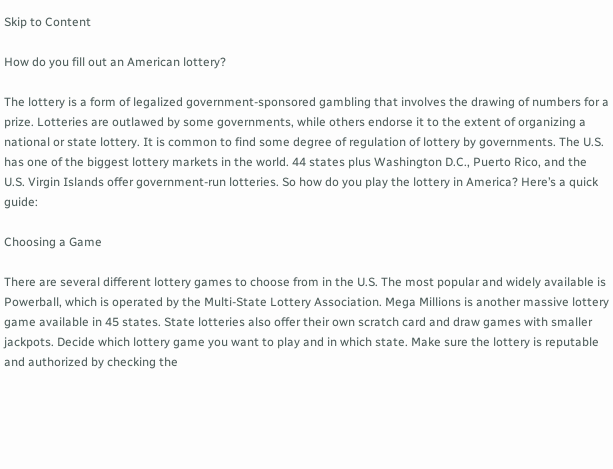Skip to Content

How do you fill out an American lottery?

The lottery is a form of legalized government-sponsored gambling that involves the drawing of numbers for a prize. Lotteries are outlawed by some governments, while others endorse it to the extent of organizing a national or state lottery. It is common to find some degree of regulation of lottery by governments. The U.S. has one of the biggest lottery markets in the world. 44 states plus Washington D.C., Puerto Rico, and the U.S. Virgin Islands offer government-run lotteries. So how do you play the lottery in America? Here’s a quick guide:

Choosing a Game

There are several different lottery games to choose from in the U.S. The most popular and widely available is Powerball, which is operated by the Multi-State Lottery Association. Mega Millions is another massive lottery game available in 45 states. State lotteries also offer their own scratch card and draw games with smaller jackpots. Decide which lottery game you want to play and in which state. Make sure the lottery is reputable and authorized by checking the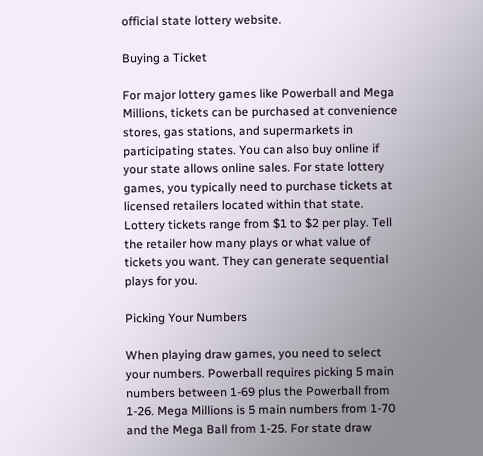official state lottery website.

Buying a Ticket

For major lottery games like Powerball and Mega Millions, tickets can be purchased at convenience stores, gas stations, and supermarkets in participating states. You can also buy online if your state allows online sales. For state lottery games, you typically need to purchase tickets at licensed retailers located within that state. Lottery tickets range from $1 to $2 per play. Tell the retailer how many plays or what value of tickets you want. They can generate sequential plays for you.

Picking Your Numbers

When playing draw games, you need to select your numbers. Powerball requires picking 5 main numbers between 1-69 plus the Powerball from 1-26. Mega Millions is 5 main numbers from 1-70 and the Mega Ball from 1-25. For state draw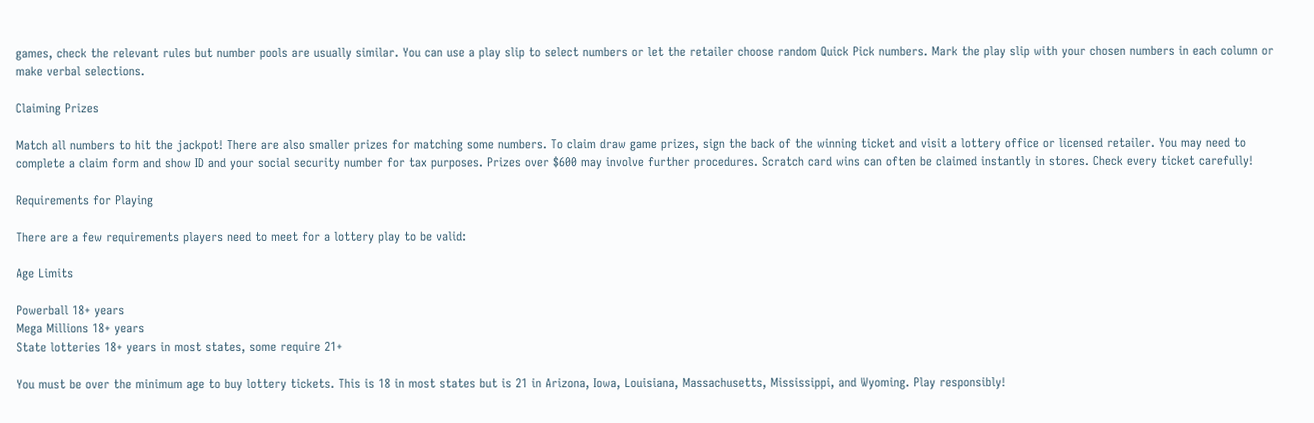games, check the relevant rules but number pools are usually similar. You can use a play slip to select numbers or let the retailer choose random Quick Pick numbers. Mark the play slip with your chosen numbers in each column or make verbal selections.

Claiming Prizes

Match all numbers to hit the jackpot! There are also smaller prizes for matching some numbers. To claim draw game prizes, sign the back of the winning ticket and visit a lottery office or licensed retailer. You may need to complete a claim form and show ID and your social security number for tax purposes. Prizes over $600 may involve further procedures. Scratch card wins can often be claimed instantly in stores. Check every ticket carefully!

Requirements for Playing

There are a few requirements players need to meet for a lottery play to be valid:

Age Limits

Powerball 18+ years
Mega Millions 18+ years
State lotteries 18+ years in most states, some require 21+

You must be over the minimum age to buy lottery tickets. This is 18 in most states but is 21 in Arizona, Iowa, Louisiana, Massachusetts, Mississippi, and Wyoming. Play responsibly!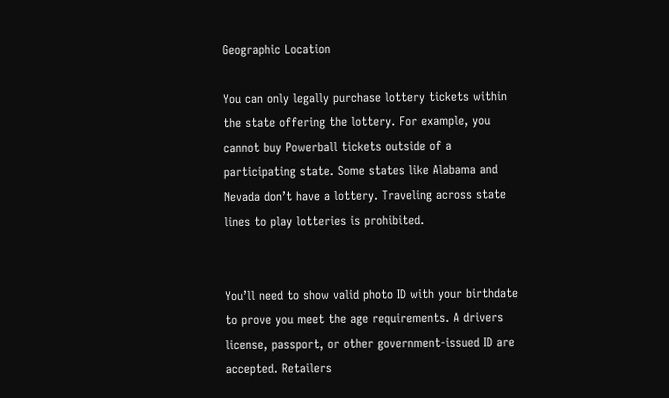Geographic Location

You can only legally purchase lottery tickets within the state offering the lottery. For example, you cannot buy Powerball tickets outside of a participating state. Some states like Alabama and Nevada don’t have a lottery. Traveling across state lines to play lotteries is prohibited.


You’ll need to show valid photo ID with your birthdate to prove you meet the age requirements. A drivers license, passport, or other government-issued ID are accepted. Retailers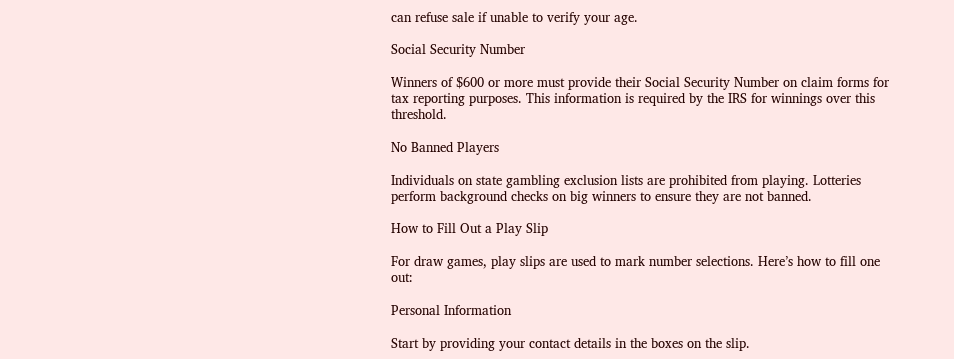can refuse sale if unable to verify your age.

Social Security Number

Winners of $600 or more must provide their Social Security Number on claim forms for tax reporting purposes. This information is required by the IRS for winnings over this threshold.

No Banned Players

Individuals on state gambling exclusion lists are prohibited from playing. Lotteries perform background checks on big winners to ensure they are not banned.

How to Fill Out a Play Slip

For draw games, play slips are used to mark number selections. Here’s how to fill one out:

Personal Information

Start by providing your contact details in the boxes on the slip.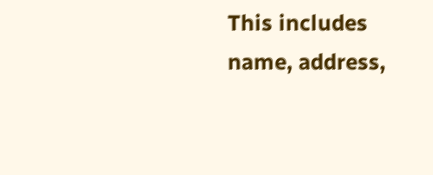This includes name, address,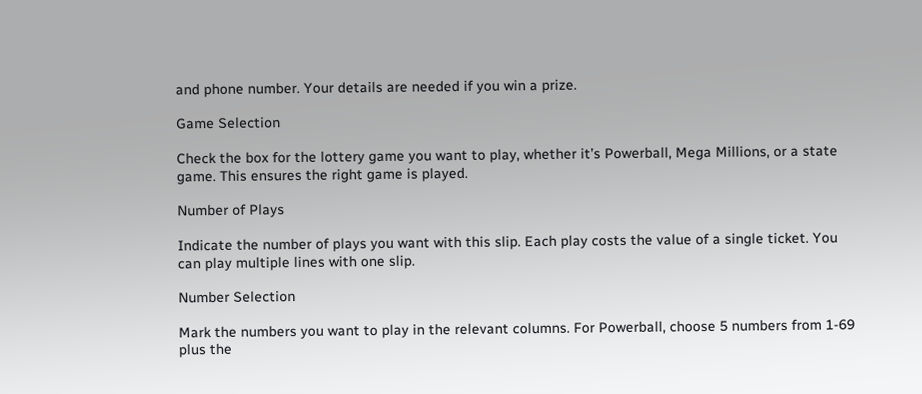and phone number. Your details are needed if you win a prize.

Game Selection

Check the box for the lottery game you want to play, whether it’s Powerball, Mega Millions, or a state game. This ensures the right game is played.

Number of Plays

Indicate the number of plays you want with this slip. Each play costs the value of a single ticket. You can play multiple lines with one slip.

Number Selection

Mark the numbers you want to play in the relevant columns. For Powerball, choose 5 numbers from 1-69 plus the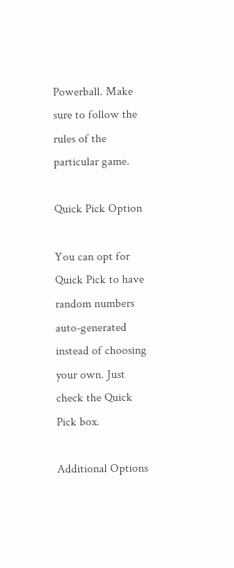Powerball. Make sure to follow the rules of the particular game.

Quick Pick Option

You can opt for Quick Pick to have random numbers auto-generated instead of choosing your own. Just check the Quick Pick box.

Additional Options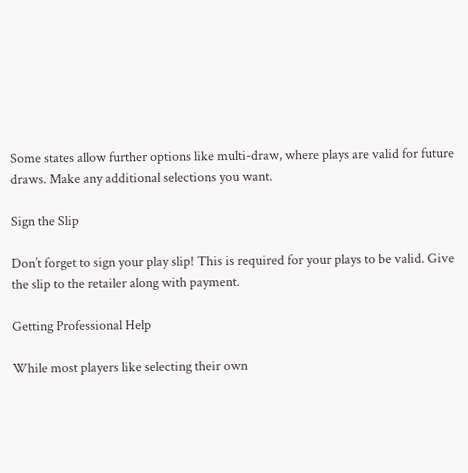Some states allow further options like multi-draw, where plays are valid for future draws. Make any additional selections you want.

Sign the Slip

Don’t forget to sign your play slip! This is required for your plays to be valid. Give the slip to the retailer along with payment.

Getting Professional Help

While most players like selecting their own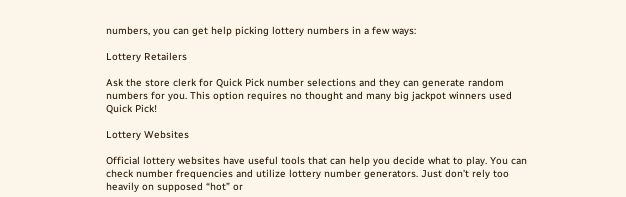numbers, you can get help picking lottery numbers in a few ways:

Lottery Retailers

Ask the store clerk for Quick Pick number selections and they can generate random numbers for you. This option requires no thought and many big jackpot winners used Quick Pick!

Lottery Websites

Official lottery websites have useful tools that can help you decide what to play. You can check number frequencies and utilize lottery number generators. Just don’t rely too heavily on supposed “hot” or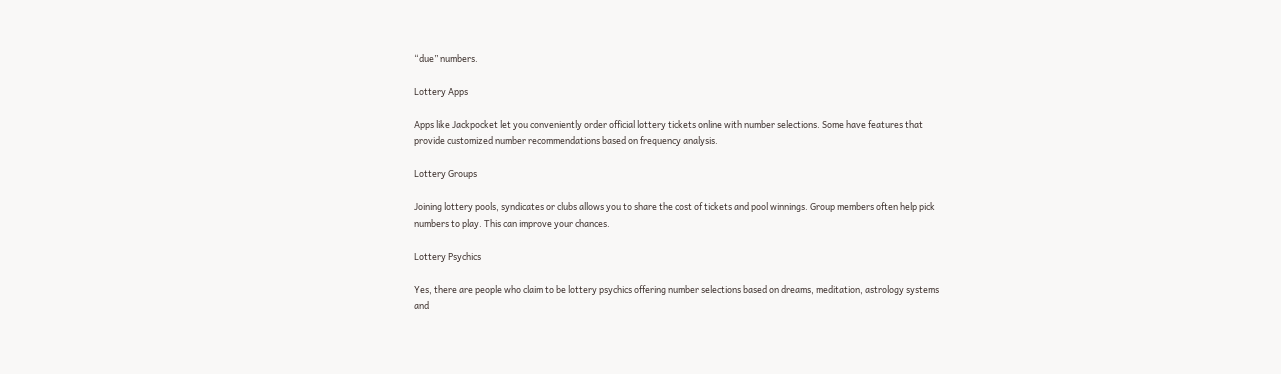“due” numbers.

Lottery Apps

Apps like Jackpocket let you conveniently order official lottery tickets online with number selections. Some have features that provide customized number recommendations based on frequency analysis.

Lottery Groups

Joining lottery pools, syndicates or clubs allows you to share the cost of tickets and pool winnings. Group members often help pick numbers to play. This can improve your chances.

Lottery Psychics

Yes, there are people who claim to be lottery psychics offering number selections based on dreams, meditation, astrology systems and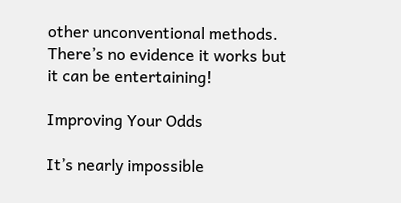other unconventional methods. There’s no evidence it works but it can be entertaining!

Improving Your Odds

It’s nearly impossible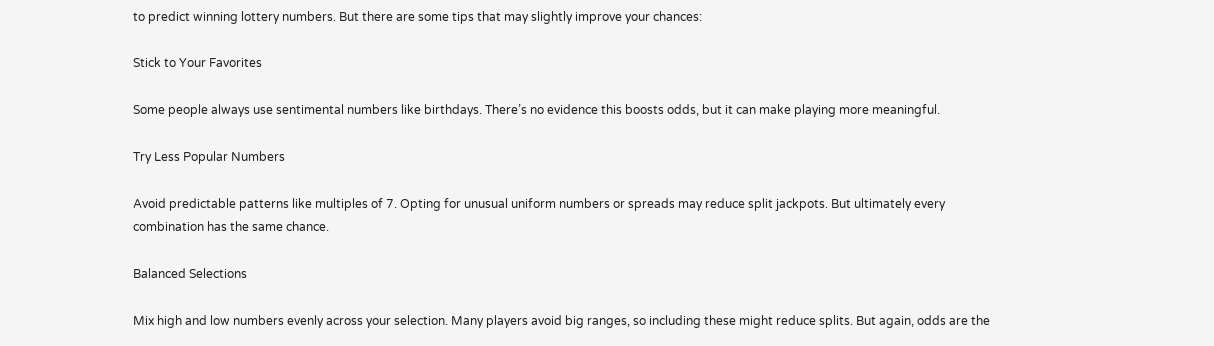to predict winning lottery numbers. But there are some tips that may slightly improve your chances:

Stick to Your Favorites

Some people always use sentimental numbers like birthdays. There’s no evidence this boosts odds, but it can make playing more meaningful.

Try Less Popular Numbers

Avoid predictable patterns like multiples of 7. Opting for unusual uniform numbers or spreads may reduce split jackpots. But ultimately every combination has the same chance.

Balanced Selections

Mix high and low numbers evenly across your selection. Many players avoid big ranges, so including these might reduce splits. But again, odds are the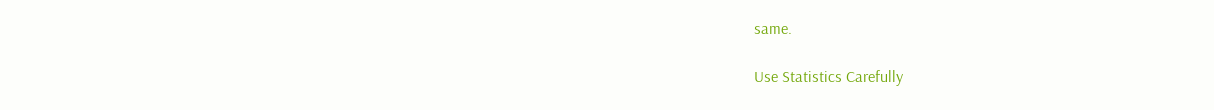same.

Use Statistics Carefully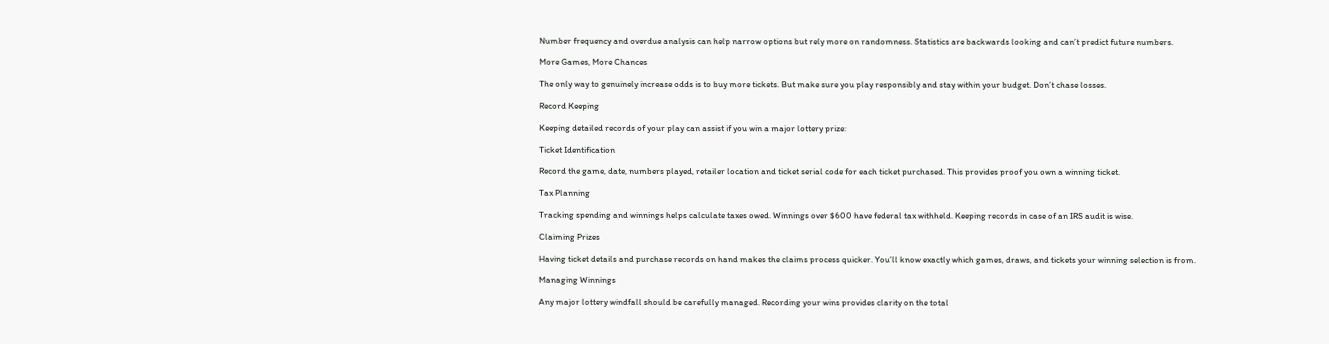Number frequency and overdue analysis can help narrow options but rely more on randomness. Statistics are backwards looking and can’t predict future numbers.

More Games, More Chances

The only way to genuinely increase odds is to buy more tickets. But make sure you play responsibly and stay within your budget. Don’t chase losses.

Record Keeping

Keeping detailed records of your play can assist if you win a major lottery prize:

Ticket Identification

Record the game, date, numbers played, retailer location and ticket serial code for each ticket purchased. This provides proof you own a winning ticket.

Tax Planning

Tracking spending and winnings helps calculate taxes owed. Winnings over $600 have federal tax withheld. Keeping records in case of an IRS audit is wise.

Claiming Prizes

Having ticket details and purchase records on hand makes the claims process quicker. You’ll know exactly which games, draws, and tickets your winning selection is from.

Managing Winnings

Any major lottery windfall should be carefully managed. Recording your wins provides clarity on the total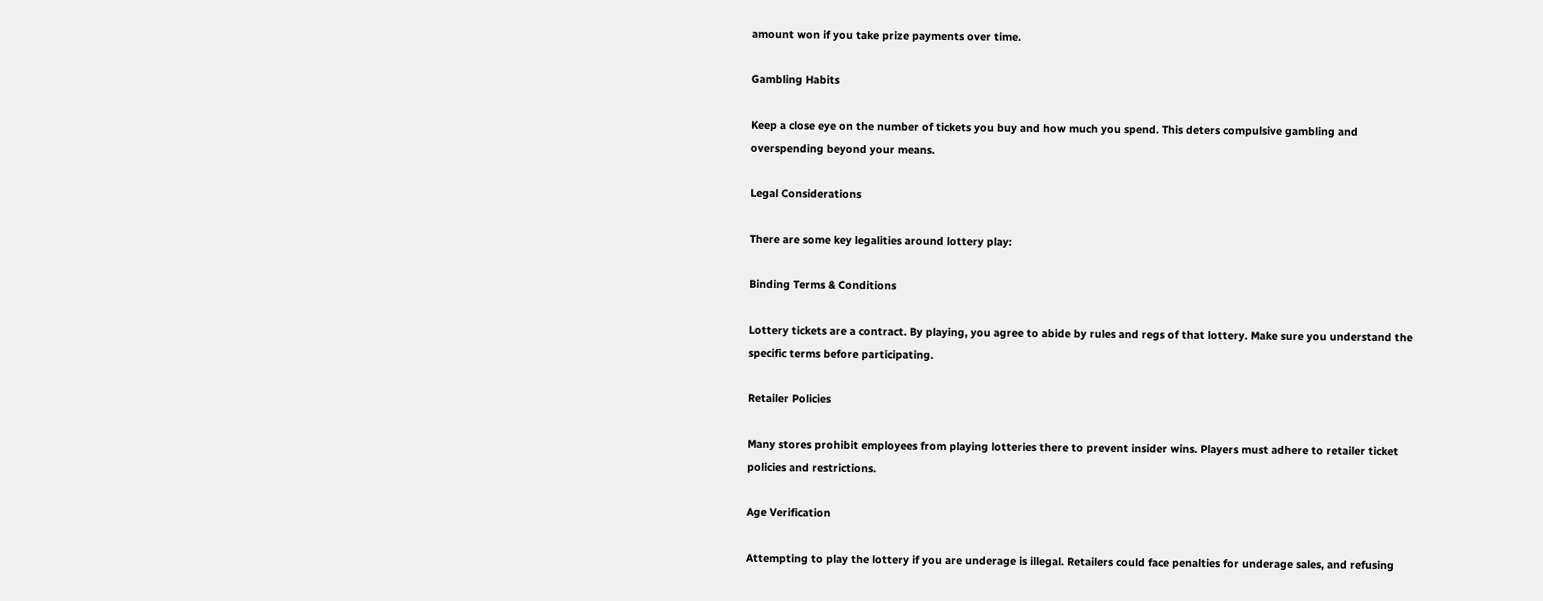amount won if you take prize payments over time.

Gambling Habits

Keep a close eye on the number of tickets you buy and how much you spend. This deters compulsive gambling and overspending beyond your means.

Legal Considerations

There are some key legalities around lottery play:

Binding Terms & Conditions

Lottery tickets are a contract. By playing, you agree to abide by rules and regs of that lottery. Make sure you understand the specific terms before participating.

Retailer Policies

Many stores prohibit employees from playing lotteries there to prevent insider wins. Players must adhere to retailer ticket policies and restrictions.

Age Verification

Attempting to play the lottery if you are underage is illegal. Retailers could face penalties for underage sales, and refusing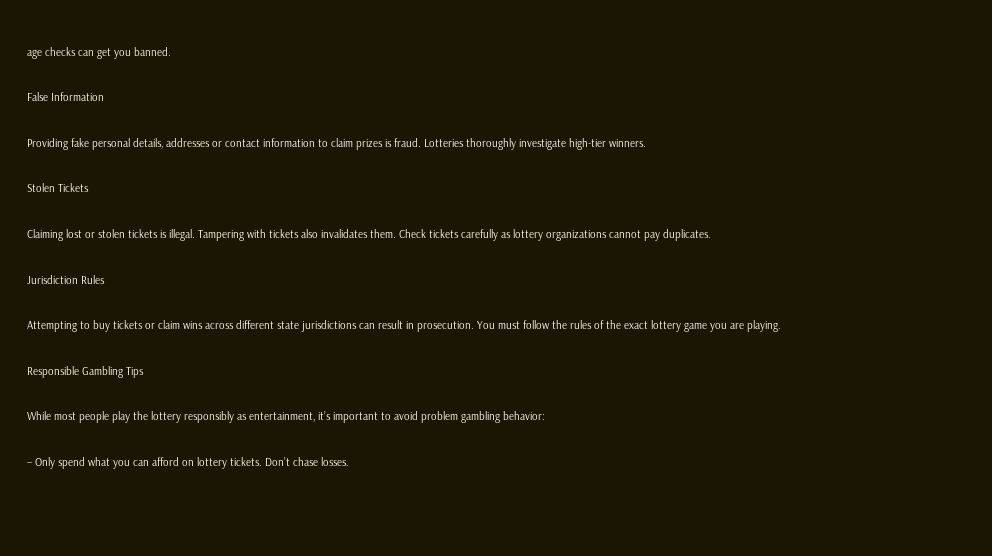age checks can get you banned.

False Information

Providing fake personal details, addresses or contact information to claim prizes is fraud. Lotteries thoroughly investigate high-tier winners.

Stolen Tickets

Claiming lost or stolen tickets is illegal. Tampering with tickets also invalidates them. Check tickets carefully as lottery organizations cannot pay duplicates.

Jurisdiction Rules

Attempting to buy tickets or claim wins across different state jurisdictions can result in prosecution. You must follow the rules of the exact lottery game you are playing.

Responsible Gambling Tips

While most people play the lottery responsibly as entertainment, it’s important to avoid problem gambling behavior:

– Only spend what you can afford on lottery tickets. Don’t chase losses.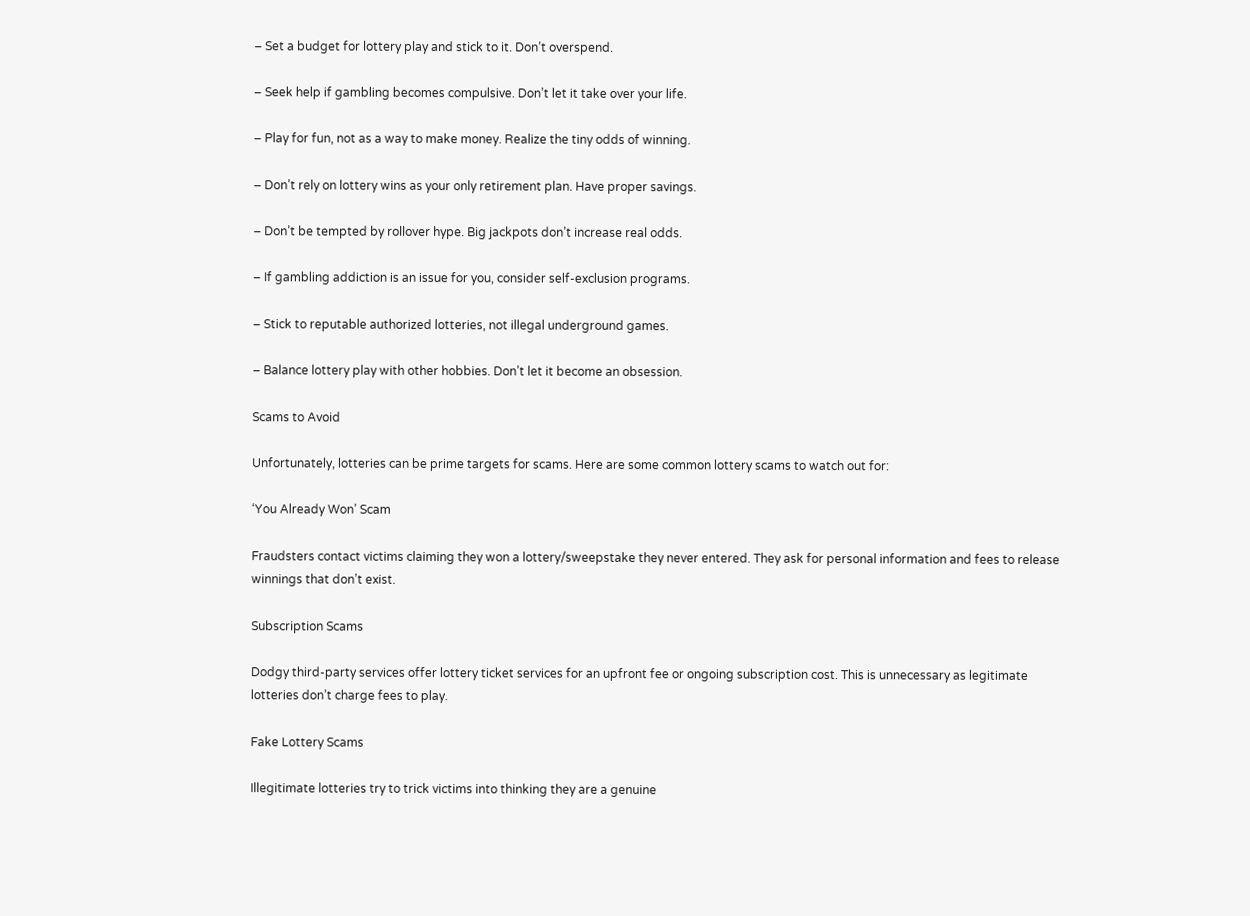– Set a budget for lottery play and stick to it. Don’t overspend.

– Seek help if gambling becomes compulsive. Don’t let it take over your life.

– Play for fun, not as a way to make money. Realize the tiny odds of winning.

– Don’t rely on lottery wins as your only retirement plan. Have proper savings.

– Don’t be tempted by rollover hype. Big jackpots don’t increase real odds.

– If gambling addiction is an issue for you, consider self-exclusion programs.

– Stick to reputable authorized lotteries, not illegal underground games.

– Balance lottery play with other hobbies. Don’t let it become an obsession.

Scams to Avoid

Unfortunately, lotteries can be prime targets for scams. Here are some common lottery scams to watch out for:

‘You Already Won’ Scam

Fraudsters contact victims claiming they won a lottery/sweepstake they never entered. They ask for personal information and fees to release winnings that don’t exist.

Subscription Scams

Dodgy third-party services offer lottery ticket services for an upfront fee or ongoing subscription cost. This is unnecessary as legitimate lotteries don’t charge fees to play.

Fake Lottery Scams

Illegitimate lotteries try to trick victims into thinking they are a genuine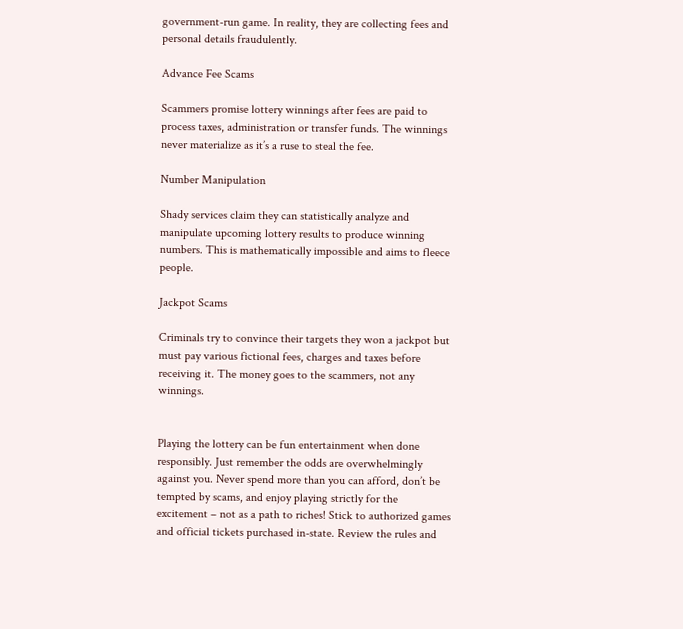government-run game. In reality, they are collecting fees and personal details fraudulently.

Advance Fee Scams

Scammers promise lottery winnings after fees are paid to process taxes, administration or transfer funds. The winnings never materialize as it’s a ruse to steal the fee.

Number Manipulation

Shady services claim they can statistically analyze and manipulate upcoming lottery results to produce winning numbers. This is mathematically impossible and aims to fleece people.

Jackpot Scams

Criminals try to convince their targets they won a jackpot but must pay various fictional fees, charges and taxes before receiving it. The money goes to the scammers, not any winnings.


Playing the lottery can be fun entertainment when done responsibly. Just remember the odds are overwhelmingly against you. Never spend more than you can afford, don’t be tempted by scams, and enjoy playing strictly for the excitement – not as a path to riches! Stick to authorized games and official tickets purchased in-state. Review the rules and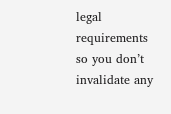legal requirements so you don’t invalidate any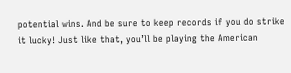potential wins. And be sure to keep records if you do strike it lucky! Just like that, you’ll be playing the American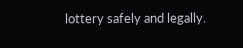lottery safely and legally.